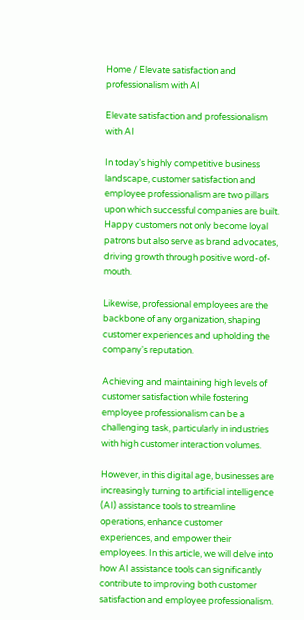Home / Elevate satisfaction and professionalism with AI

Elevate satisfaction and professionalism with AI

In today's highly competitive business landscape, customer satisfaction and employee professionalism are two pillars upon which successful companies are built. Happy customers not only become loyal patrons but also serve as brand advocates, driving growth through positive word-of-mouth.

Likewise, professional employees are the backbone of any organization, shaping customer experiences and upholding the company's reputation.

Achieving and maintaining high levels of customer satisfaction while fostering employee professionalism can be a challenging task, particularly in industries with high customer interaction volumes.

However, in this digital age, businesses are increasingly turning to artificial intelligence (AI) assistance tools to streamline operations, enhance customer experiences, and empower their employees. In this article, we will delve into how AI assistance tools can significantly contribute to improving both customer satisfaction and employee professionalism.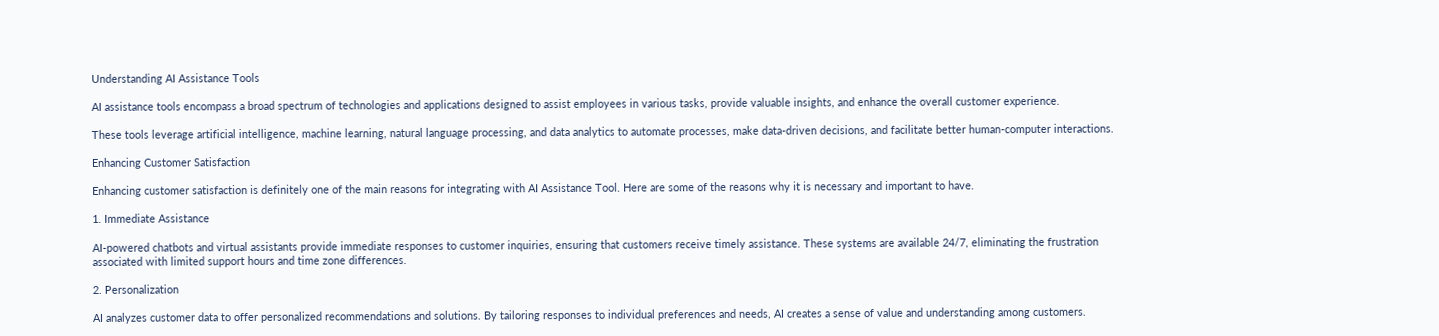Understanding AI Assistance Tools

AI assistance tools encompass a broad spectrum of technologies and applications designed to assist employees in various tasks, provide valuable insights, and enhance the overall customer experience.

These tools leverage artificial intelligence, machine learning, natural language processing, and data analytics to automate processes, make data-driven decisions, and facilitate better human-computer interactions.

Enhancing Customer Satisfaction

Enhancing customer satisfaction is definitely one of the main reasons for integrating with AI Assistance Tool. Here are some of the reasons why it is necessary and important to have.

1. Immediate Assistance

AI-powered chatbots and virtual assistants provide immediate responses to customer inquiries, ensuring that customers receive timely assistance. These systems are available 24/7, eliminating the frustration associated with limited support hours and time zone differences.

2. Personalization

AI analyzes customer data to offer personalized recommendations and solutions. By tailoring responses to individual preferences and needs, AI creates a sense of value and understanding among customers.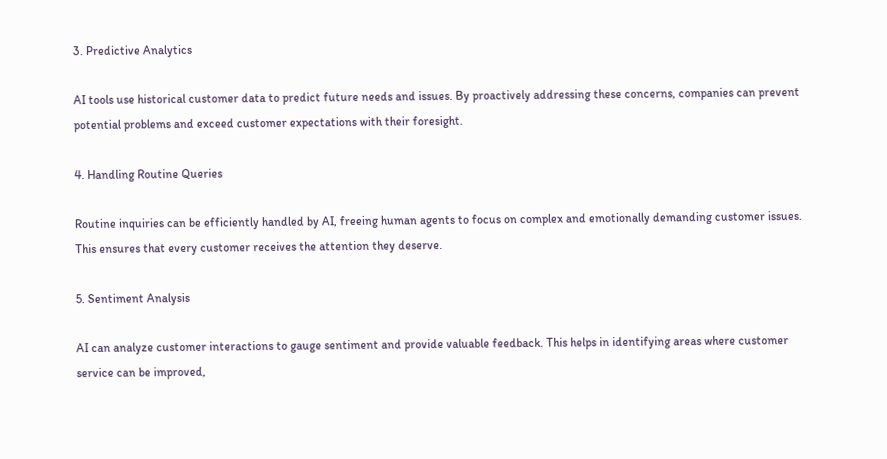3. Predictive Analytics

AI tools use historical customer data to predict future needs and issues. By proactively addressing these concerns, companies can prevent potential problems and exceed customer expectations with their foresight.

4. Handling Routine Queries

Routine inquiries can be efficiently handled by AI, freeing human agents to focus on complex and emotionally demanding customer issues. This ensures that every customer receives the attention they deserve.

5. Sentiment Analysis

AI can analyze customer interactions to gauge sentiment and provide valuable feedback. This helps in identifying areas where customer service can be improved,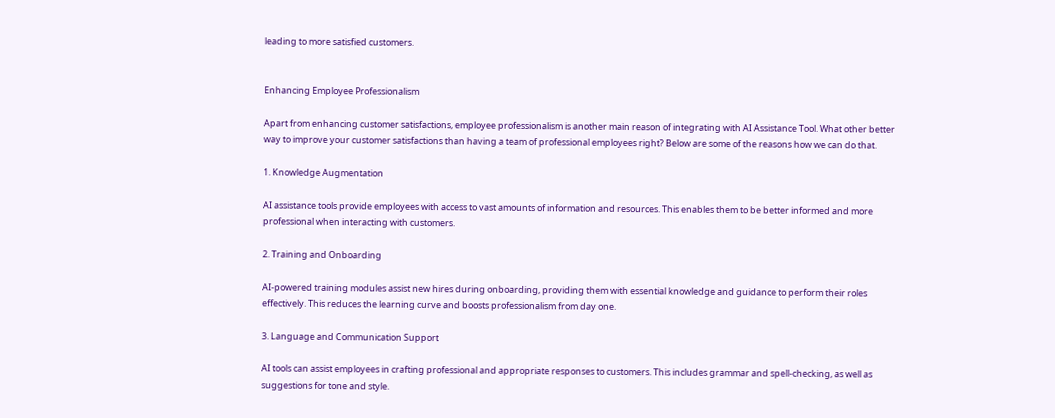leading to more satisfied customers.


Enhancing Employee Professionalism

Apart from enhancing customer satisfactions, employee professionalism is another main reason of integrating with AI Assistance Tool. What other better way to improve your customer satisfactions than having a team of professional employees right? Below are some of the reasons how we can do that.

1. Knowledge Augmentation

AI assistance tools provide employees with access to vast amounts of information and resources. This enables them to be better informed and more professional when interacting with customers.

2. Training and Onboarding

AI-powered training modules assist new hires during onboarding, providing them with essential knowledge and guidance to perform their roles effectively. This reduces the learning curve and boosts professionalism from day one.

3. Language and Communication Support

AI tools can assist employees in crafting professional and appropriate responses to customers. This includes grammar and spell-checking, as well as suggestions for tone and style.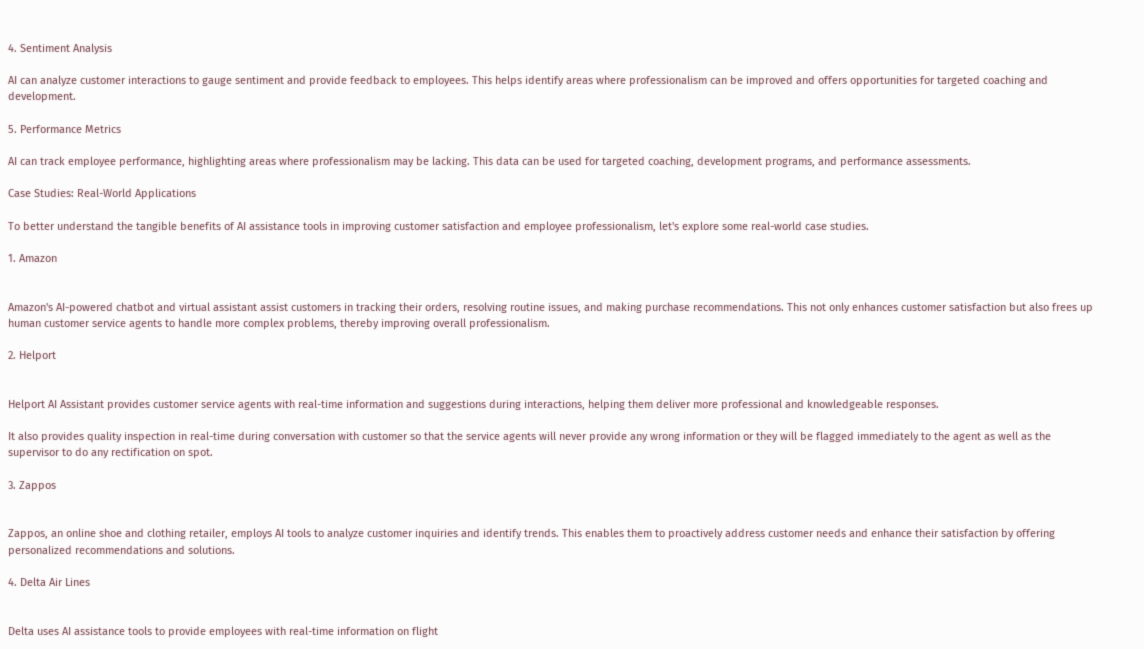4. Sentiment Analysis

AI can analyze customer interactions to gauge sentiment and provide feedback to employees. This helps identify areas where professionalism can be improved and offers opportunities for targeted coaching and development.

5. Performance Metrics

AI can track employee performance, highlighting areas where professionalism may be lacking. This data can be used for targeted coaching, development programs, and performance assessments.

Case Studies: Real-World Applications

To better understand the tangible benefits of AI assistance tools in improving customer satisfaction and employee professionalism, let's explore some real-world case studies.

1. Amazon


Amazon's AI-powered chatbot and virtual assistant assist customers in tracking their orders, resolving routine issues, and making purchase recommendations. This not only enhances customer satisfaction but also frees up human customer service agents to handle more complex problems, thereby improving overall professionalism.

2. Helport


Helport AI Assistant provides customer service agents with real-time information and suggestions during interactions, helping them deliver more professional and knowledgeable responses.

It also provides quality inspection in real-time during conversation with customer so that the service agents will never provide any wrong information or they will be flagged immediately to the agent as well as the supervisor to do any rectification on spot.

3. Zappos


Zappos, an online shoe and clothing retailer, employs AI tools to analyze customer inquiries and identify trends. This enables them to proactively address customer needs and enhance their satisfaction by offering personalized recommendations and solutions.

4. Delta Air Lines


Delta uses AI assistance tools to provide employees with real-time information on flight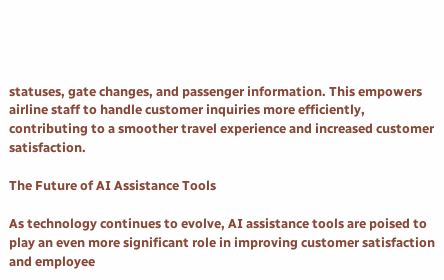statuses, gate changes, and passenger information. This empowers airline staff to handle customer inquiries more efficiently, contributing to a smoother travel experience and increased customer satisfaction.

The Future of AI Assistance Tools

As technology continues to evolve, AI assistance tools are poised to play an even more significant role in improving customer satisfaction and employee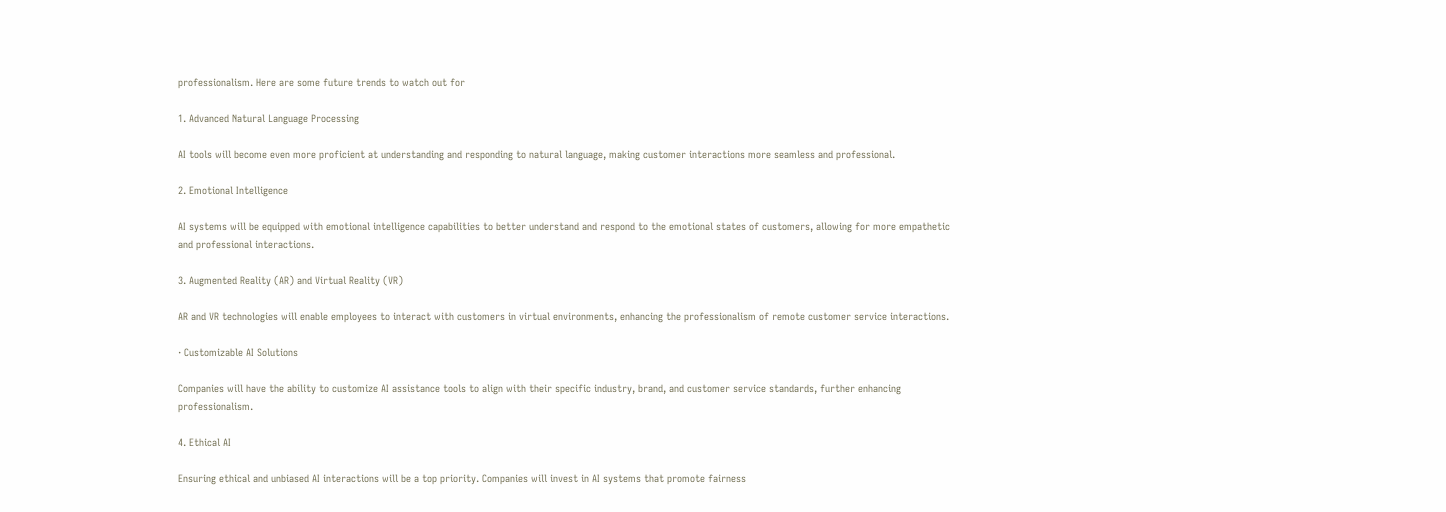professionalism. Here are some future trends to watch out for

1. Advanced Natural Language Processing

AI tools will become even more proficient at understanding and responding to natural language, making customer interactions more seamless and professional.

2. Emotional Intelligence

AI systems will be equipped with emotional intelligence capabilities to better understand and respond to the emotional states of customers, allowing for more empathetic and professional interactions.

3. Augmented Reality (AR) and Virtual Reality (VR)

AR and VR technologies will enable employees to interact with customers in virtual environments, enhancing the professionalism of remote customer service interactions.

· Customizable AI Solutions

Companies will have the ability to customize AI assistance tools to align with their specific industry, brand, and customer service standards, further enhancing professionalism.

4. Ethical AI

Ensuring ethical and unbiased AI interactions will be a top priority. Companies will invest in AI systems that promote fairness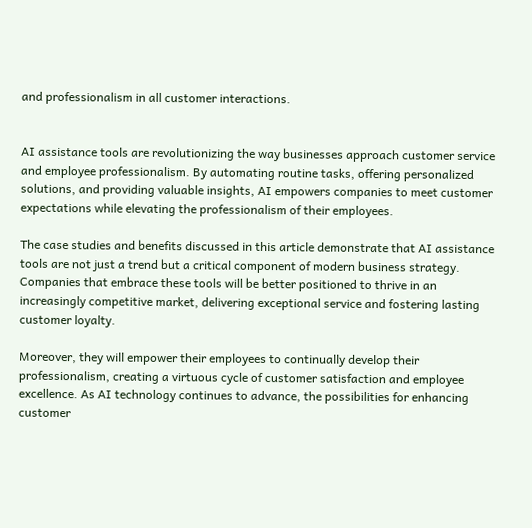and professionalism in all customer interactions.


AI assistance tools are revolutionizing the way businesses approach customer service and employee professionalism. By automating routine tasks, offering personalized solutions, and providing valuable insights, AI empowers companies to meet customer expectations while elevating the professionalism of their employees.

The case studies and benefits discussed in this article demonstrate that AI assistance tools are not just a trend but a critical component of modern business strategy. Companies that embrace these tools will be better positioned to thrive in an increasingly competitive market, delivering exceptional service and fostering lasting customer loyalty.

Moreover, they will empower their employees to continually develop their professionalism, creating a virtuous cycle of customer satisfaction and employee excellence. As AI technology continues to advance, the possibilities for enhancing customer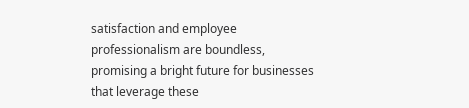satisfaction and employee professionalism are boundless, promising a bright future for businesses that leverage these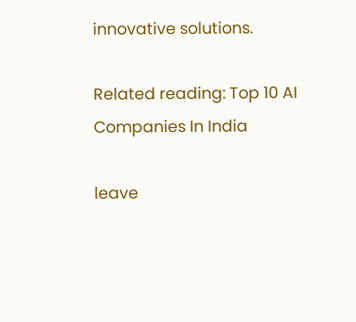innovative solutions.

Related reading: Top 10 AI Companies In India

leave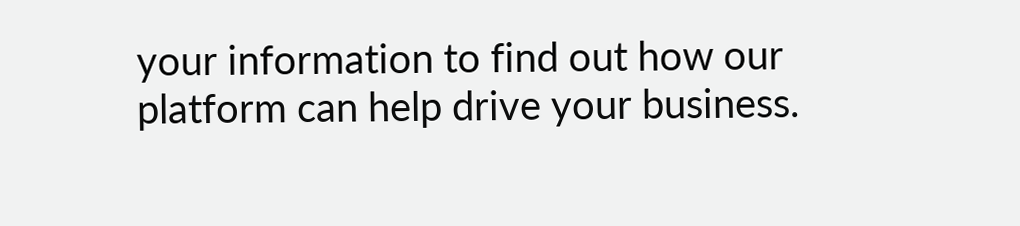your information to find out how our platform can help drive your business.